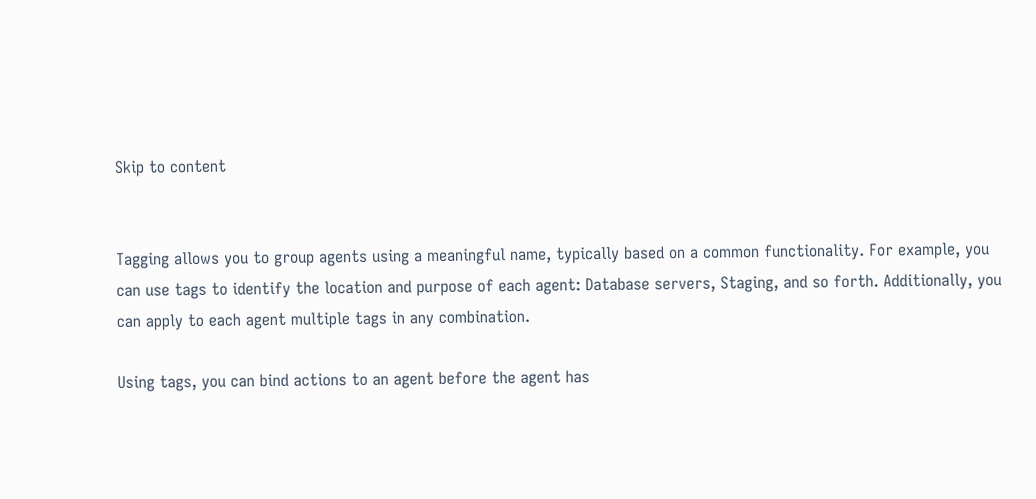Skip to content


Tagging allows you to group agents using a meaningful name, typically based on a common functionality. For example, you can use tags to identify the location and purpose of each agent: Database servers, Staging, and so forth. Additionally, you can apply to each agent multiple tags in any combination.

Using tags, you can bind actions to an agent before the agent has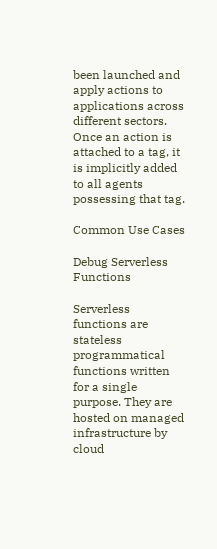been launched and apply actions to applications across different sectors. Once an action is attached to a tag, it is implicitly added to all agents possessing that tag.

Common Use Cases

Debug Serverless Functions

Serverless functions are stateless programmatical functions written for a single purpose. They are hosted on managed infrastructure by cloud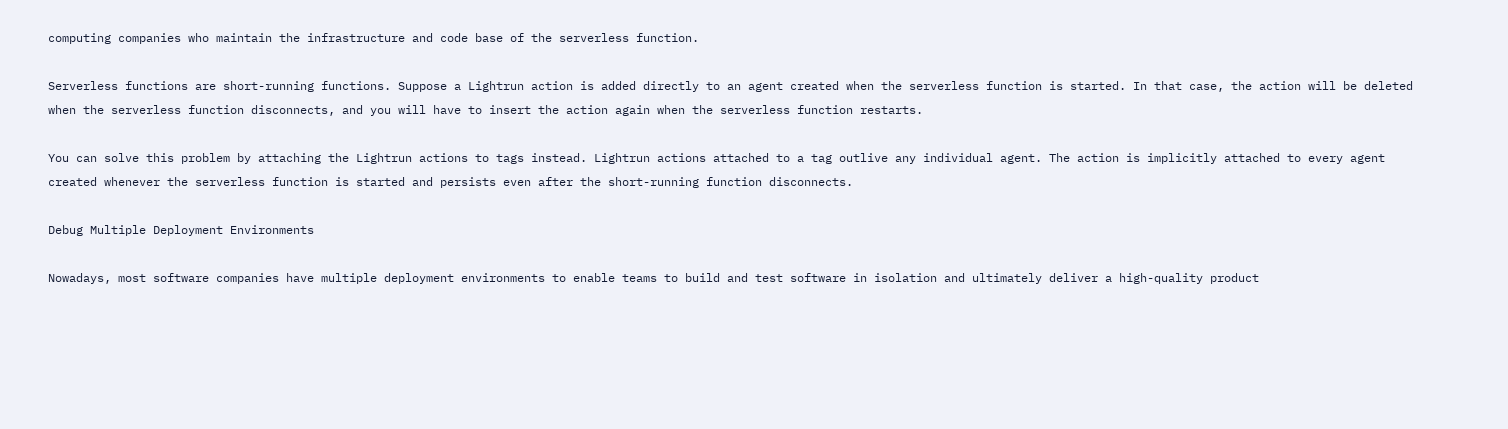computing companies who maintain the infrastructure and code base of the serverless function.

Serverless functions are short-running functions. Suppose a Lightrun action is added directly to an agent created when the serverless function is started. In that case, the action will be deleted when the serverless function disconnects, and you will have to insert the action again when the serverless function restarts.

You can solve this problem by attaching the Lightrun actions to tags instead. Lightrun actions attached to a tag outlive any individual agent. The action is implicitly attached to every agent created whenever the serverless function is started and persists even after the short-running function disconnects.

Debug Multiple Deployment Environments

Nowadays, most software companies have multiple deployment environments to enable teams to build and test software in isolation and ultimately deliver a high-quality product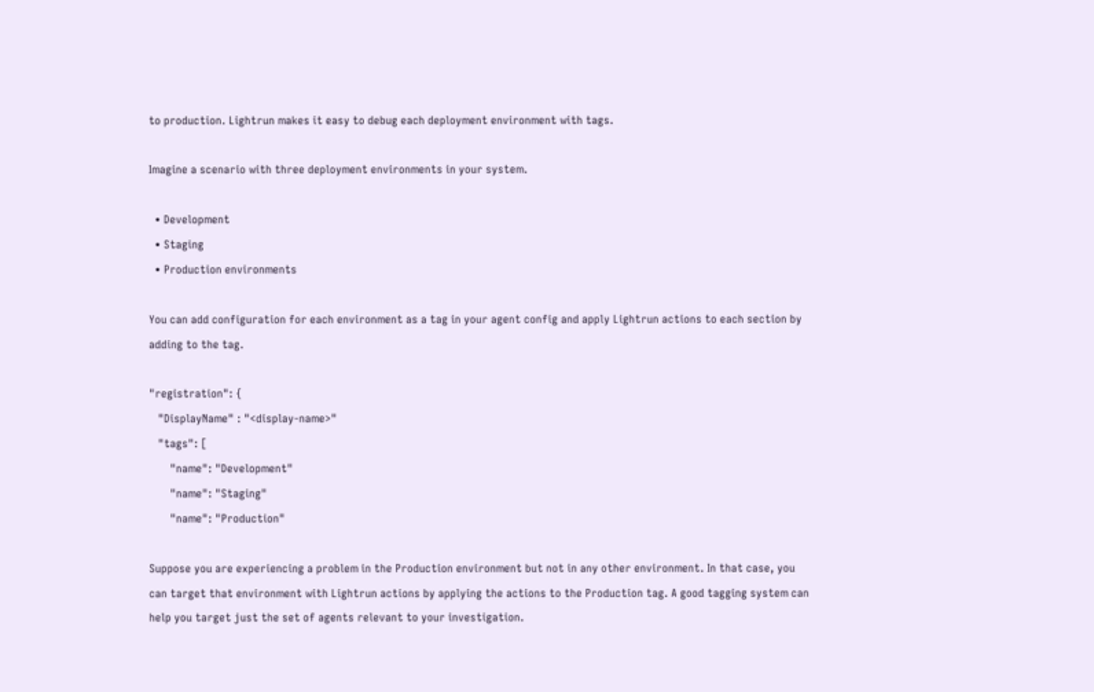to production. Lightrun makes it easy to debug each deployment environment with tags.

Imagine a scenario with three deployment environments in your system.

  • Development
  • Staging
  • Production environments

You can add configuration for each environment as a tag in your agent config and apply Lightrun actions to each section by adding to the tag.

"registration": {
   "DisplayName" : "<display-name>"
   "tags": [
       "name": "Development"
       "name": "Staging"
       "name": "Production"

Suppose you are experiencing a problem in the Production environment but not in any other environment. In that case, you can target that environment with Lightrun actions by applying the actions to the Production tag. A good tagging system can help you target just the set of agents relevant to your investigation.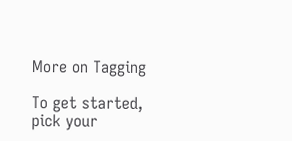More on Tagging

To get started, pick your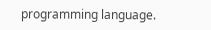programming language.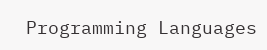Programming Languages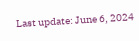Last update: June 6, 2024